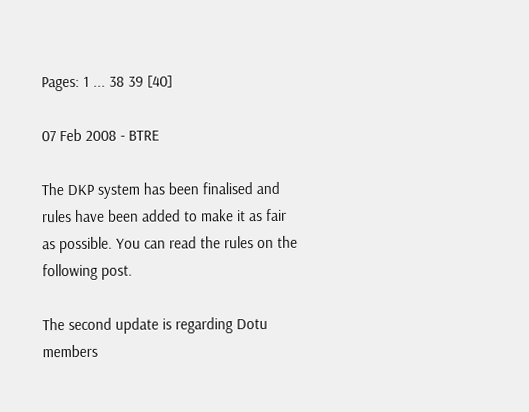Pages: 1 ... 38 39 [40]

07 Feb 2008 - BTRE

The DKP system has been finalised and rules have been added to make it as fair as possible. You can read the rules on the following post.

The second update is regarding Dotu members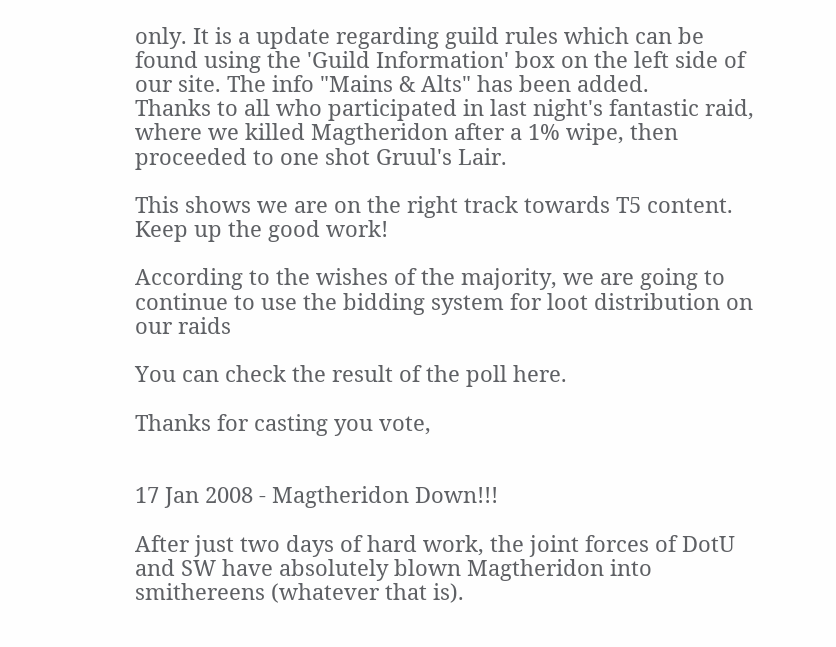only. It is a update regarding guild rules which can be found using the 'Guild Information' box on the left side of our site. The info "Mains & Alts" has been added.
Thanks to all who participated in last night's fantastic raid, where we killed Magtheridon after a 1% wipe, then proceeded to one shot Gruul's Lair.

This shows we are on the right track towards T5 content. Keep up the good work!

According to the wishes of the majority, we are going to continue to use the bidding system for loot distribution on our raids

You can check the result of the poll here.

Thanks for casting you vote,


17 Jan 2008 - Magtheridon Down!!!

After just two days of hard work, the joint forces of DotU and SW have absolutely blown Magtheridon into smithereens (whatever that is).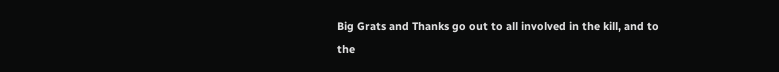Big Grats and Thanks go out to all involved in the kill, and to the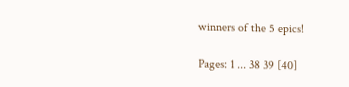winners of the 5 epics!

Pages: 1 ... 38 39 [40]